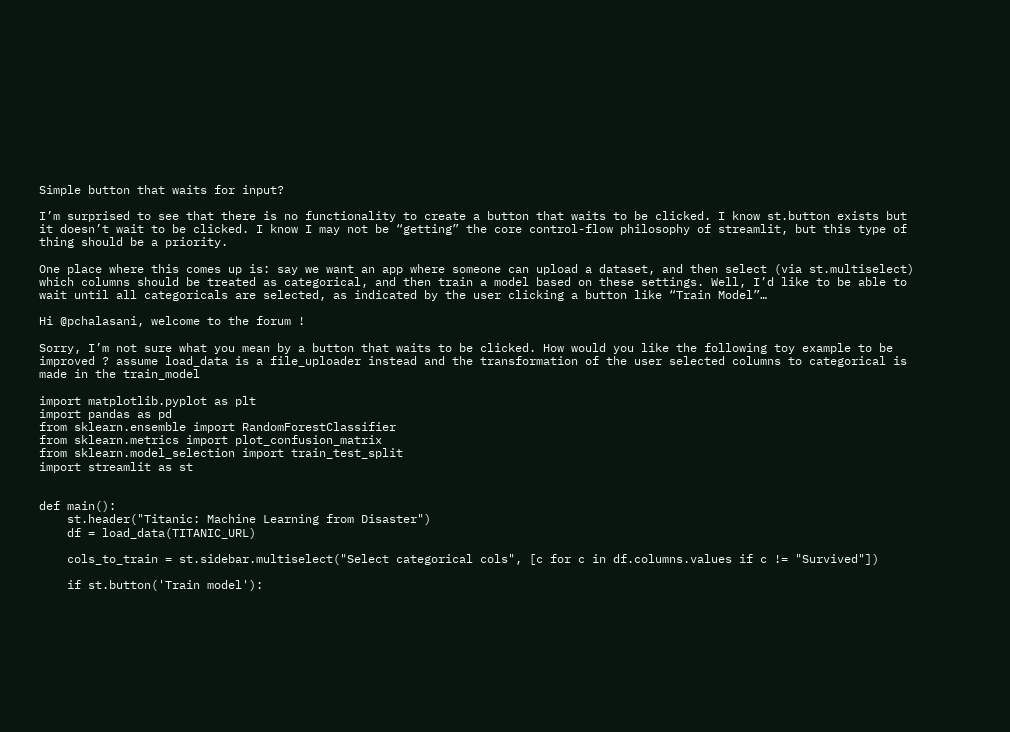Simple button that waits for input?

I’m surprised to see that there is no functionality to create a button that waits to be clicked. I know st.button exists but it doesn’t wait to be clicked. I know I may not be “getting” the core control-flow philosophy of streamlit, but this type of thing should be a priority.

One place where this comes up is: say we want an app where someone can upload a dataset, and then select (via st.multiselect) which columns should be treated as categorical, and then train a model based on these settings. Well, I’d like to be able to wait until all categoricals are selected, as indicated by the user clicking a button like “Train Model”…

Hi @pchalasani, welcome to the forum !

Sorry, I’m not sure what you mean by a button that waits to be clicked. How would you like the following toy example to be improved ? assume load_data is a file_uploader instead and the transformation of the user selected columns to categorical is made in the train_model

import matplotlib.pyplot as plt
import pandas as pd
from sklearn.ensemble import RandomForestClassifier
from sklearn.metrics import plot_confusion_matrix
from sklearn.model_selection import train_test_split
import streamlit as st


def main():
    st.header("Titanic: Machine Learning from Disaster")
    df = load_data(TITANIC_URL)

    cols_to_train = st.sidebar.multiselect("Select categorical cols", [c for c in df.columns.values if c != "Survived"])

    if st.button('Train model'):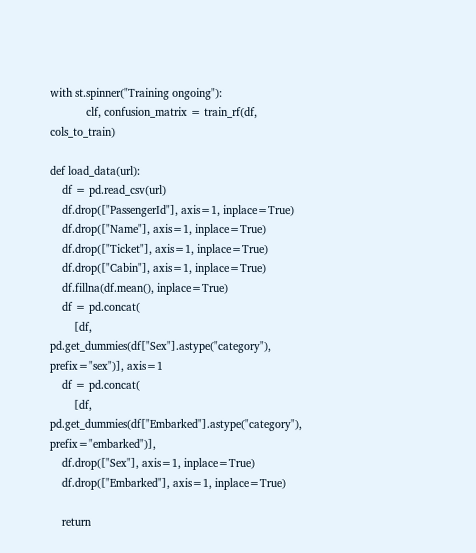with st.spinner("Training ongoing"):
            clf, confusion_matrix = train_rf(df, cols_to_train)

def load_data(url):
    df = pd.read_csv(url)
    df.drop(["PassengerId"], axis=1, inplace=True)
    df.drop(["Name"], axis=1, inplace=True)
    df.drop(["Ticket"], axis=1, inplace=True)
    df.drop(["Cabin"], axis=1, inplace=True)
    df.fillna(df.mean(), inplace=True)
    df = pd.concat(
        [df, pd.get_dummies(df["Sex"].astype("category"), prefix="sex")], axis=1
    df = pd.concat(
        [df, pd.get_dummies(df["Embarked"].astype("category"), prefix="embarked")],
    df.drop(["Sex"], axis=1, inplace=True)
    df.drop(["Embarked"], axis=1, inplace=True)

    return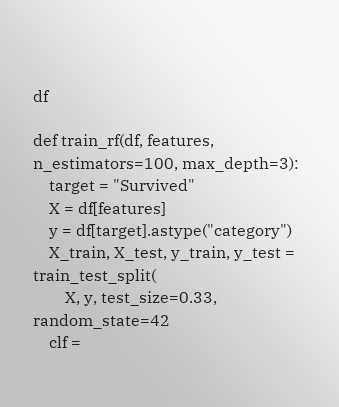df

def train_rf(df, features, n_estimators=100, max_depth=3):
    target = "Survived"
    X = df[features]
    y = df[target].astype("category")
    X_train, X_test, y_train, y_test = train_test_split(
        X, y, test_size=0.33, random_state=42
    clf =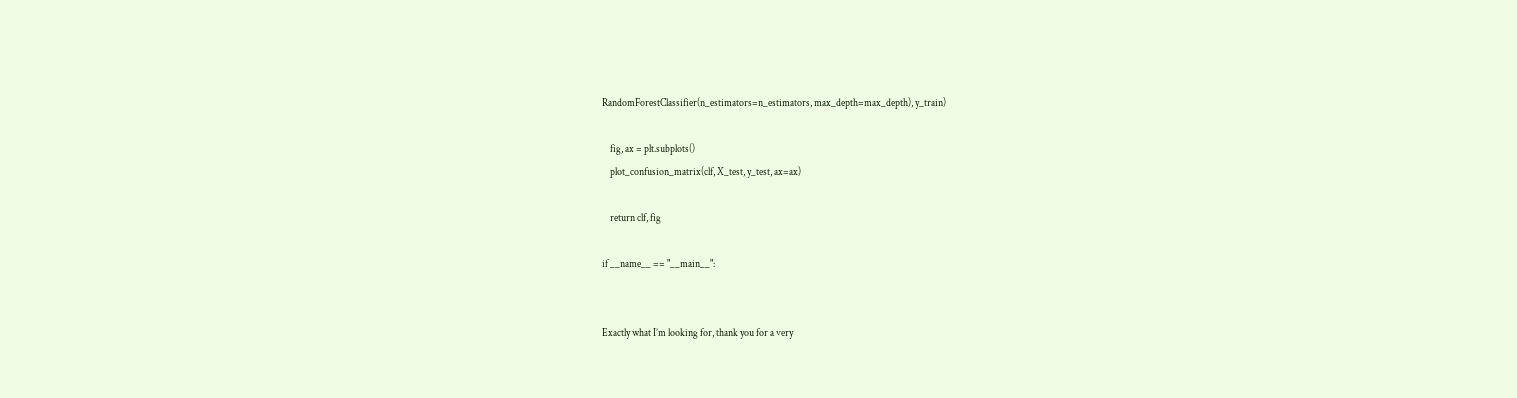RandomForestClassifier(n_estimators=n_estimators, max_depth=max_depth), y_train)

    fig, ax = plt.subplots()
    plot_confusion_matrix(clf, X_test, y_test, ax=ax)

    return clf, fig

if __name__ == "__main__":


Exactly what I’m looking for, thank you for a very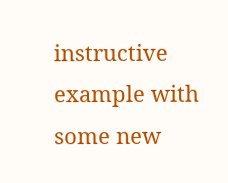instructive example with some new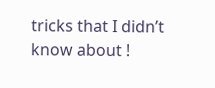tricks that I didn’t know about !